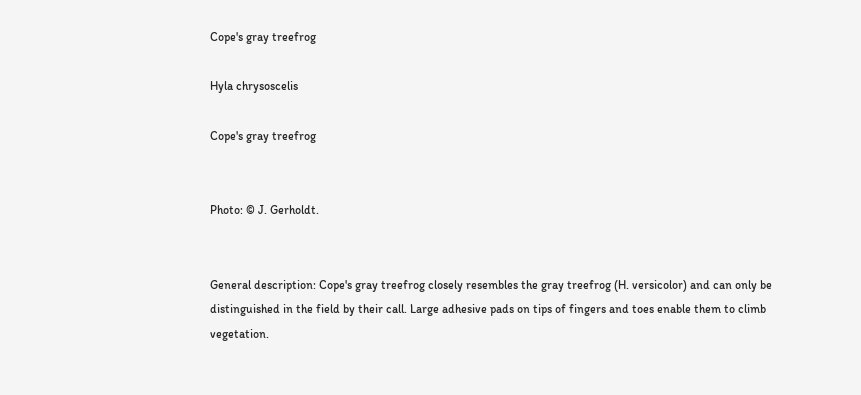Cope's gray treefrog

Hyla chrysoscelis

Cope's gray treefrog


Photo: © J. Gerholdt.


General description: Cope's gray treefrog closely resembles the gray treefrog (H. versicolor) and can only be distinguished in the field by their call. Large adhesive pads on tips of fingers and toes enable them to climb vegetation.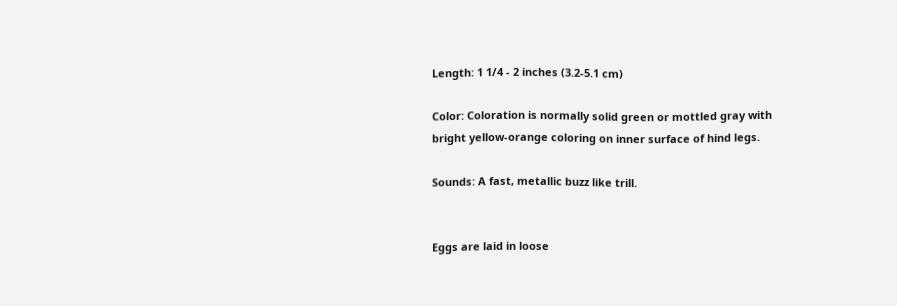Length: 1 1/4 - 2 inches (3.2-5.1 cm)

Color: Coloration is normally solid green or mottled gray with bright yellow-orange coloring on inner surface of hind legs.

Sounds: A fast, metallic buzz like trill.


Eggs are laid in loose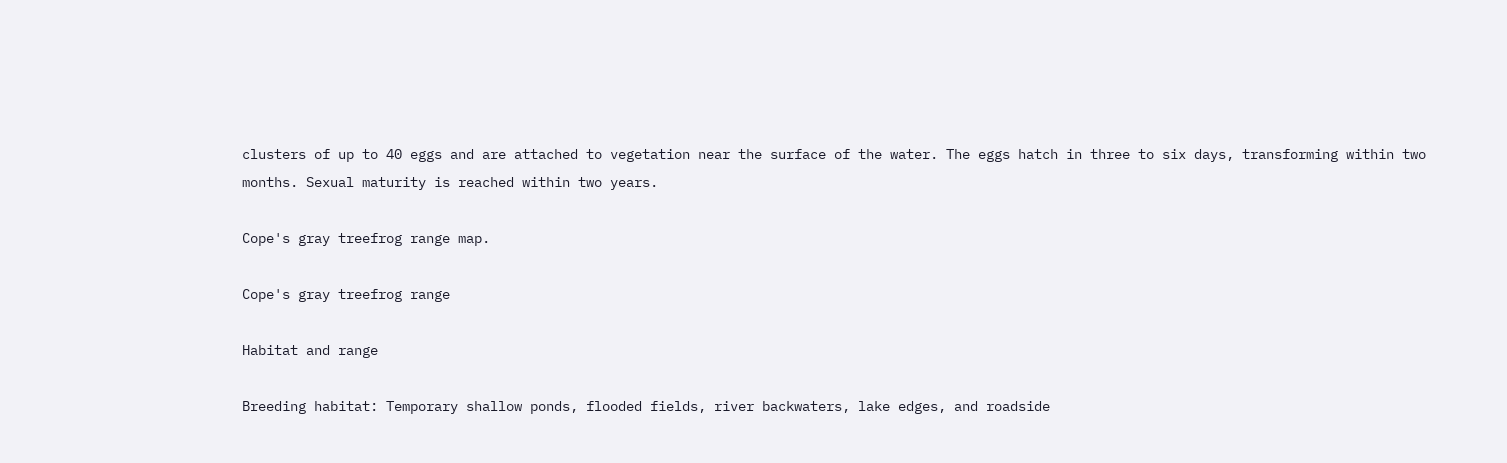clusters of up to 40 eggs and are attached to vegetation near the surface of the water. The eggs hatch in three to six days, transforming within two months. Sexual maturity is reached within two years.

Cope's gray treefrog range map.

Cope's gray treefrog range

Habitat and range

Breeding habitat: Temporary shallow ponds, flooded fields, river backwaters, lake edges, and roadside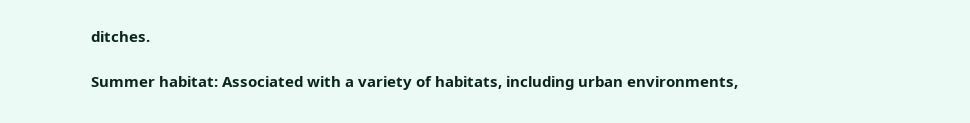ditches.

Summer habitat: Associated with a variety of habitats, including urban environments,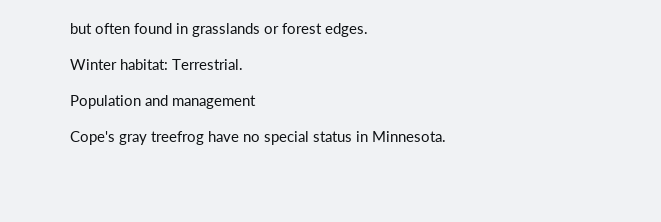but often found in grasslands or forest edges.

Winter habitat: Terrestrial.

Population and management

Cope's gray treefrog have no special status in Minnesota.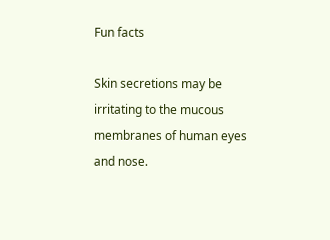Fun facts

Skin secretions may be irritating to the mucous membranes of human eyes and nose.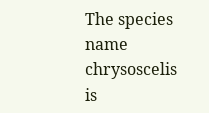The species name chrysoscelis is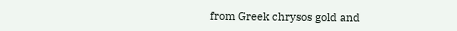from Greek chrysos gold and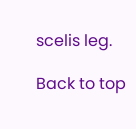scelis leg.

Back to top